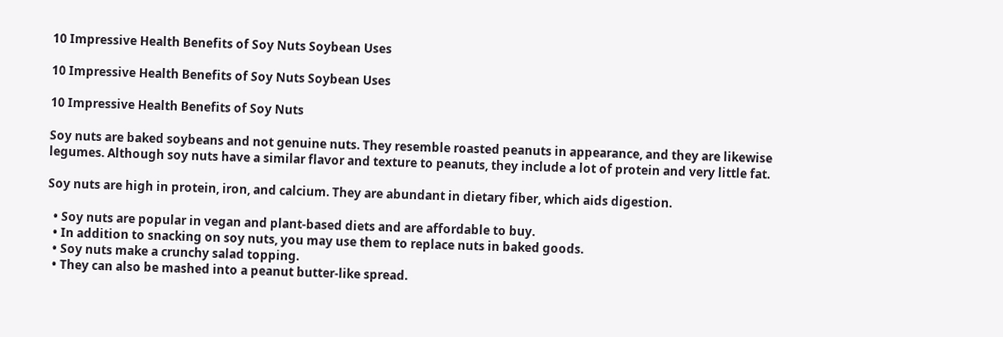10 Impressive Health Benefits of Soy Nuts Soybean Uses

10 Impressive Health Benefits of Soy Nuts Soybean Uses

10 Impressive Health Benefits of Soy Nuts

Soy nuts are baked soybeans and not genuine nuts. They resemble roasted peanuts in appearance, and they are likewise legumes. Although soy nuts have a similar flavor and texture to peanuts, they include a lot of protein and very little fat.

Soy nuts are high in protein, iron, and calcium. They are abundant in dietary fiber, which aids digestion.

  • Soy nuts are popular in vegan and plant-based diets and are affordable to buy.
  • In addition to snacking on soy nuts, you may use them to replace nuts in baked goods.
  • Soy nuts make a crunchy salad topping.
  • They can also be mashed into a peanut butter-like spread.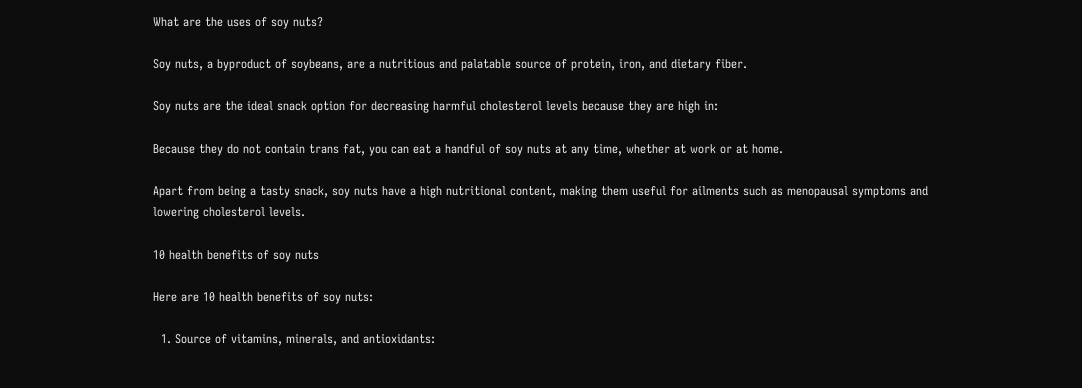What are the uses of soy nuts?

Soy nuts, a byproduct of soybeans, are a nutritious and palatable source of protein, iron, and dietary fiber.

Soy nuts are the ideal snack option for decreasing harmful cholesterol levels because they are high in:

Because they do not contain trans fat, you can eat a handful of soy nuts at any time, whether at work or at home.

Apart from being a tasty snack, soy nuts have a high nutritional content, making them useful for ailments such as menopausal symptoms and lowering cholesterol levels.

10 health benefits of soy nuts

Here are 10 health benefits of soy nuts:

  1. Source of vitamins, minerals, and antioxidants: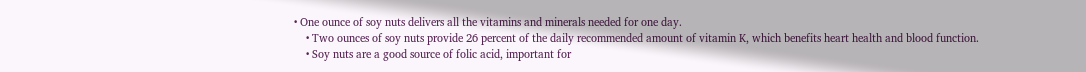• One ounce of soy nuts delivers all the vitamins and minerals needed for one day.
    • Two ounces of soy nuts provide 26 percent of the daily recommended amount of vitamin K, which benefits heart health and blood function.
    • Soy nuts are a good source of folic acid, important for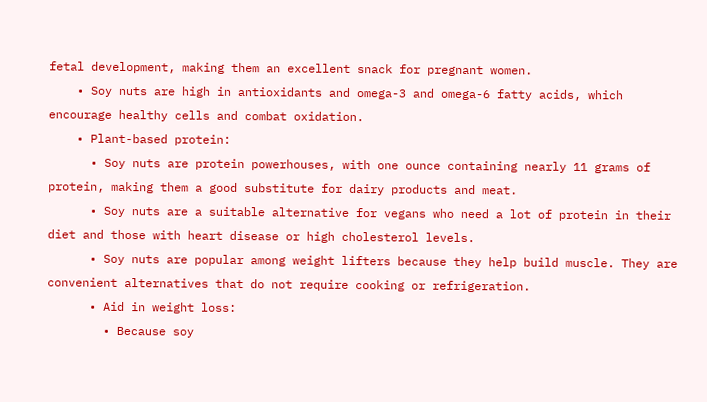fetal development, making them an excellent snack for pregnant women.
    • Soy nuts are high in antioxidants and omega-3 and omega-6 fatty acids, which encourage healthy cells and combat oxidation.
    • Plant-based protein:
      • Soy nuts are protein powerhouses, with one ounce containing nearly 11 grams of protein, making them a good substitute for dairy products and meat.
      • Soy nuts are a suitable alternative for vegans who need a lot of protein in their diet and those with heart disease or high cholesterol levels.
      • Soy nuts are popular among weight lifters because they help build muscle. They are convenient alternatives that do not require cooking or refrigeration.
      • Aid in weight loss:
        • Because soy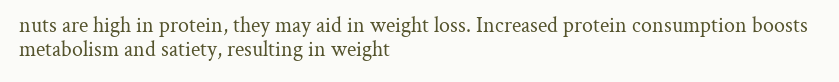nuts are high in protein, they may aid in weight loss. Increased protein consumption boosts metabolism and satiety, resulting in weight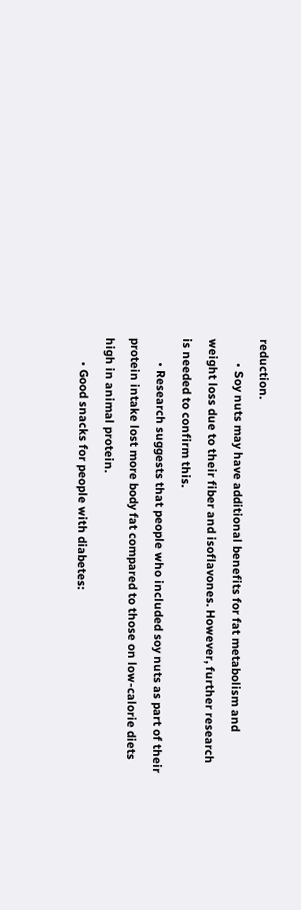reduction.
        • Soy nuts may have additional benefits for fat metabolism and weight loss due to their fiber and isoflavones. However, further research is needed to confirm this.
        • Research suggests that people who included soy nuts as part of their protein intake lost more body fat compared to those on low-calorie diets high in animal protein.
        • Good snacks for people with diabetes: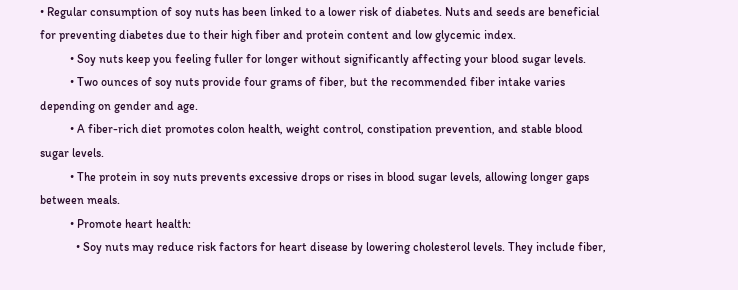• Regular consumption of soy nuts has been linked to a lower risk of diabetes. Nuts and seeds are beneficial for preventing diabetes due to their high fiber and protein content and low glycemic index.
          • Soy nuts keep you feeling fuller for longer without significantly affecting your blood sugar levels.
          • Two ounces of soy nuts provide four grams of fiber, but the recommended fiber intake varies depending on gender and age.
          • A fiber-rich diet promotes colon health, weight control, constipation prevention, and stable blood sugar levels.
          • The protein in soy nuts prevents excessive drops or rises in blood sugar levels, allowing longer gaps between meals.
          • Promote heart health:
            • Soy nuts may reduce risk factors for heart disease by lowering cholesterol levels. They include fiber,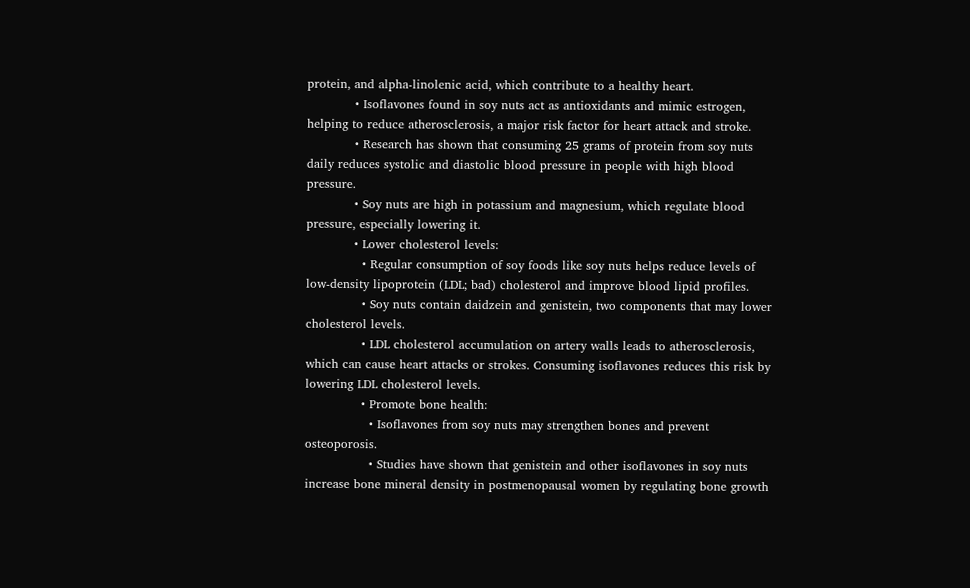protein, and alpha-linolenic acid, which contribute to a healthy heart.
            • Isoflavones found in soy nuts act as antioxidants and mimic estrogen, helping to reduce atherosclerosis, a major risk factor for heart attack and stroke.
            • Research has shown that consuming 25 grams of protein from soy nuts daily reduces systolic and diastolic blood pressure in people with high blood pressure.
            • Soy nuts are high in potassium and magnesium, which regulate blood pressure, especially lowering it.
            • Lower cholesterol levels:
              • Regular consumption of soy foods like soy nuts helps reduce levels of low-density lipoprotein (LDL; bad) cholesterol and improve blood lipid profiles.
              • Soy nuts contain daidzein and genistein, two components that may lower cholesterol levels.
              • LDL cholesterol accumulation on artery walls leads to atherosclerosis, which can cause heart attacks or strokes. Consuming isoflavones reduces this risk by lowering LDL cholesterol levels.
              • Promote bone health:
                • Isoflavones from soy nuts may strengthen bones and prevent osteoporosis.
                • Studies have shown that genistein and other isoflavones in soy nuts increase bone mineral density in postmenopausal women by regulating bone growth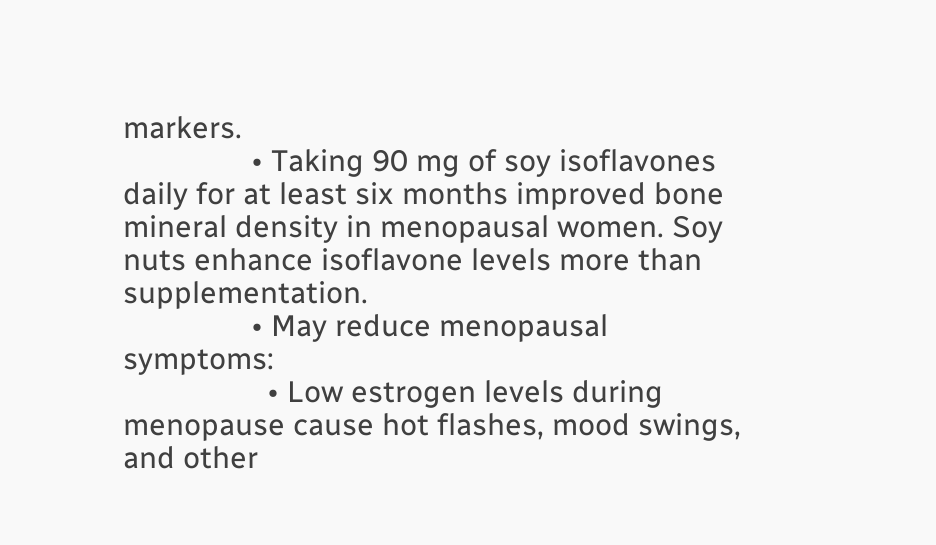markers.
                • Taking 90 mg of soy isoflavones daily for at least six months improved bone mineral density in menopausal women. Soy nuts enhance isoflavone levels more than supplementation.
                • May reduce menopausal symptoms:
                  • Low estrogen levels during menopause cause hot flashes, mood swings, and other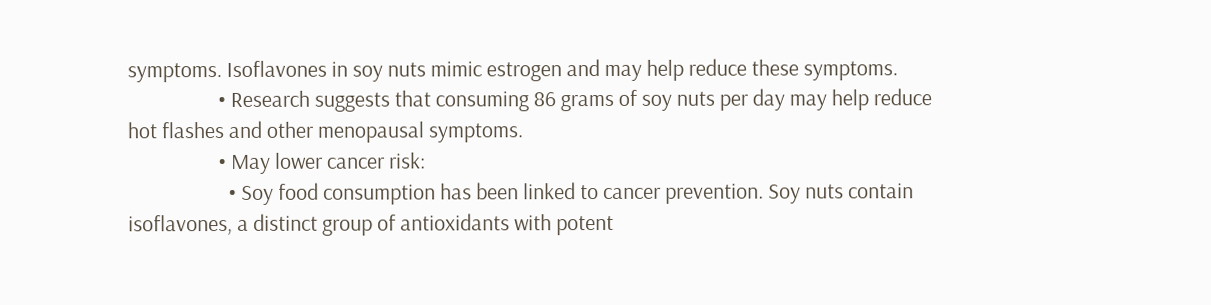symptoms. Isoflavones in soy nuts mimic estrogen and may help reduce these symptoms.
                  • Research suggests that consuming 86 grams of soy nuts per day may help reduce hot flashes and other menopausal symptoms.
                  • May lower cancer risk:
                    • Soy food consumption has been linked to cancer prevention. Soy nuts contain isoflavones, a distinct group of antioxidants with potent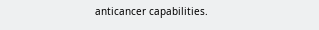anticancer capabilities.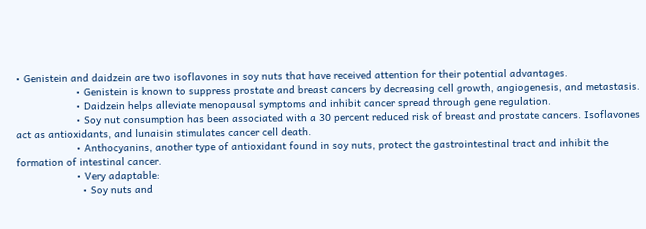• Genistein and daidzein are two isoflavones in soy nuts that have received attention for their potential advantages.
                    • Genistein is known to suppress prostate and breast cancers by decreasing cell growth, angiogenesis, and metastasis.
                    • Daidzein helps alleviate menopausal symptoms and inhibit cancer spread through gene regulation.
                    • Soy nut consumption has been associated with a 30 percent reduced risk of breast and prostate cancers. Isoflavones act as antioxidants, and lunaisin stimulates cancer cell death.
                    • Anthocyanins, another type of antioxidant found in soy nuts, protect the gastrointestinal tract and inhibit the formation of intestinal cancer.
                    • Very adaptable:
                      • Soy nuts and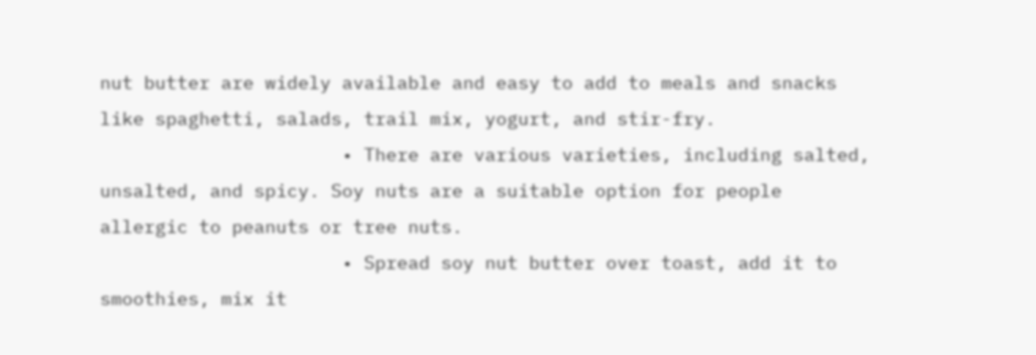nut butter are widely available and easy to add to meals and snacks like spaghetti, salads, trail mix, yogurt, and stir-fry.
                      • There are various varieties, including salted, unsalted, and spicy. Soy nuts are a suitable option for people allergic to peanuts or tree nuts.
                      • Spread soy nut butter over toast, add it to smoothies, mix it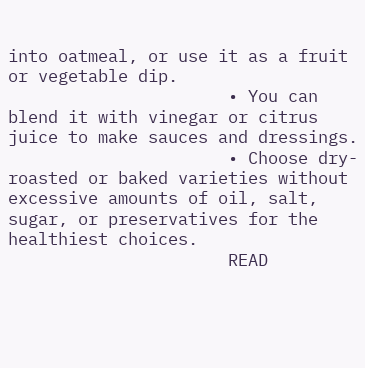into oatmeal, or use it as a fruit or vegetable dip.
                      • You can blend it with vinegar or citrus juice to make sauces and dressings.
                      • Choose dry-roasted or baked varieties without excessive amounts of oil, salt, sugar, or preservatives for the healthiest choices.
                      READ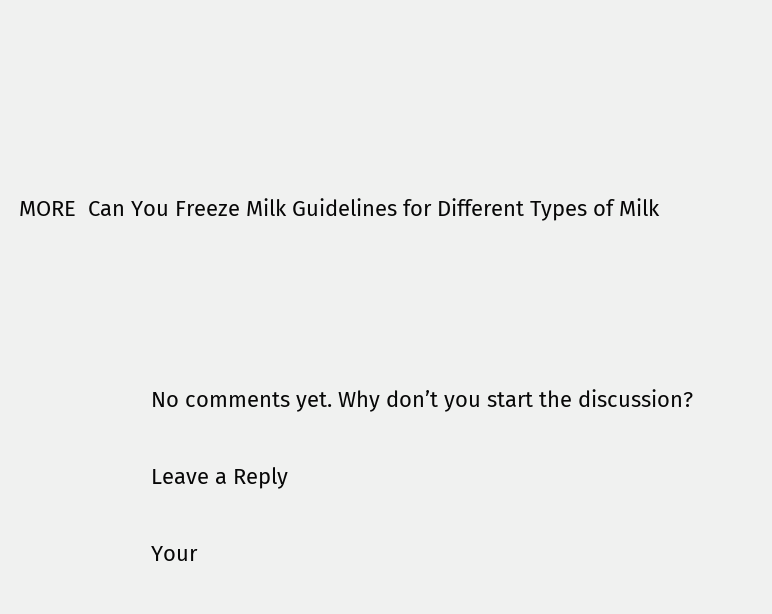MORE  Can You Freeze Milk Guidelines for Different Types of Milk




                      No comments yet. Why don’t you start the discussion?

                      Leave a Reply

                      Your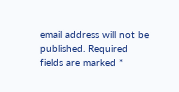email address will not be published. Required fields are marked *